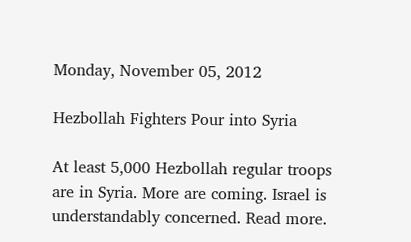Monday, November 05, 2012

Hezbollah Fighters Pour into Syria

At least 5,000 Hezbollah regular troops are in Syria. More are coming. Israel is understandably concerned. Read more.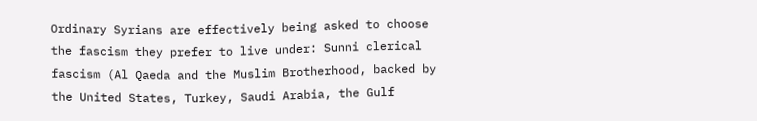Ordinary Syrians are effectively being asked to choose the fascism they prefer to live under: Sunni clerical fascism (Al Qaeda and the Muslim Brotherhood, backed by the United States, Turkey, Saudi Arabia, the Gulf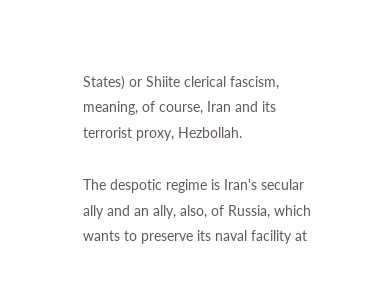States) or Shiite clerical fascism, meaning, of course, Iran and its terrorist proxy, Hezbollah.

The despotic regime is Iran's secular ally and an ally, also, of Russia, which wants to preserve its naval facility at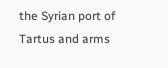the Syrian port of Tartus and arms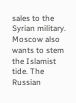sales to the Syrian military. Moscow also wants to stem the Islamist tide. The Russian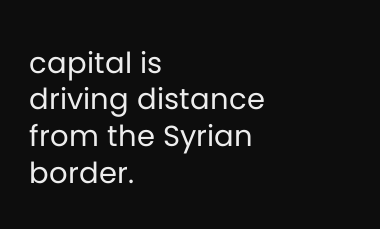capital is driving distance from the Syrian border.